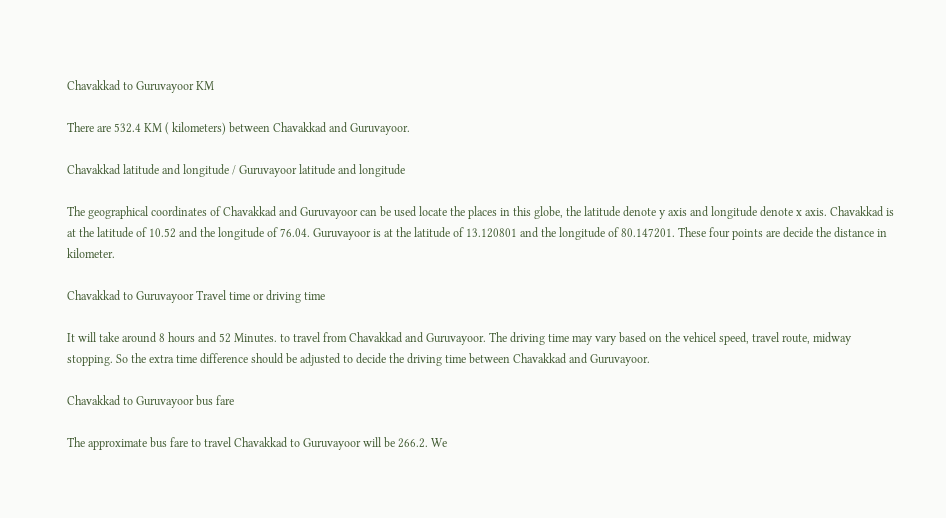Chavakkad to Guruvayoor KM

There are 532.4 KM ( kilometers) between Chavakkad and Guruvayoor.

Chavakkad latitude and longitude / Guruvayoor latitude and longitude

The geographical coordinates of Chavakkad and Guruvayoor can be used locate the places in this globe, the latitude denote y axis and longitude denote x axis. Chavakkad is at the latitude of 10.52 and the longitude of 76.04. Guruvayoor is at the latitude of 13.120801 and the longitude of 80.147201. These four points are decide the distance in kilometer.

Chavakkad to Guruvayoor Travel time or driving time

It will take around 8 hours and 52 Minutes. to travel from Chavakkad and Guruvayoor. The driving time may vary based on the vehicel speed, travel route, midway stopping. So the extra time difference should be adjusted to decide the driving time between Chavakkad and Guruvayoor.

Chavakkad to Guruvayoor bus fare

The approximate bus fare to travel Chavakkad to Guruvayoor will be 266.2. We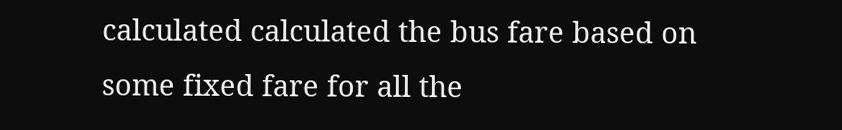calculated calculated the bus fare based on some fixed fare for all the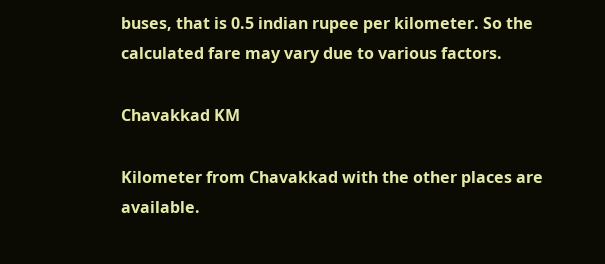buses, that is 0.5 indian rupee per kilometer. So the calculated fare may vary due to various factors.

Chavakkad KM

Kilometer from Chavakkad with the other places are available.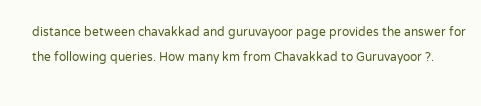distance between chavakkad and guruvayoor page provides the answer for the following queries. How many km from Chavakkad to Guruvayoor ?.